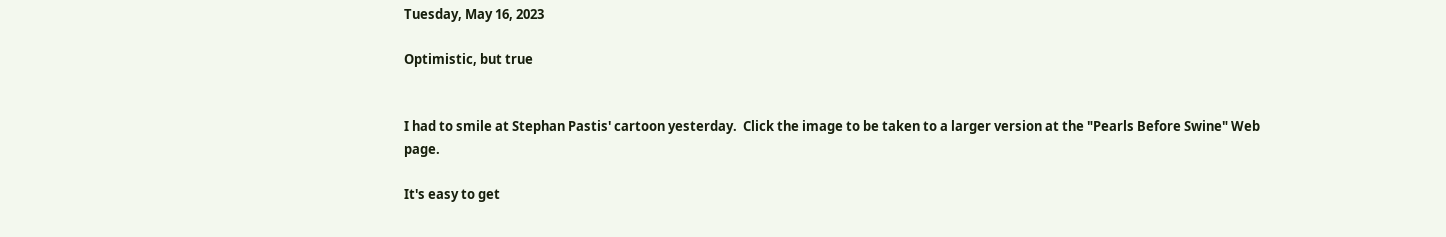Tuesday, May 16, 2023

Optimistic, but true


I had to smile at Stephan Pastis' cartoon yesterday.  Click the image to be taken to a larger version at the "Pearls Before Swine" Web page.

It's easy to get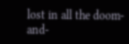lost in all the doom-and-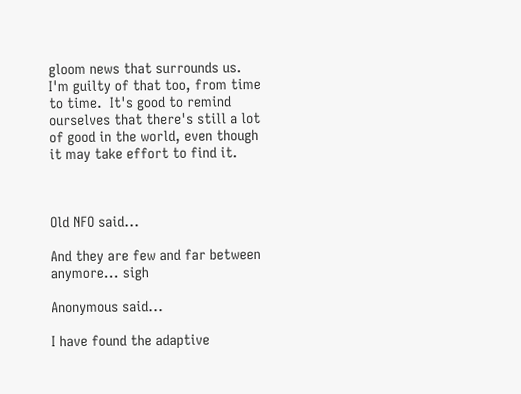gloom news that surrounds us.  I'm guilty of that too, from time to time.  It's good to remind ourselves that there's still a lot of good in the world, even though it may take effort to find it.



Old NFO said...

And they are few and far between anymore... sigh

Anonymous said...

I have found the adaptive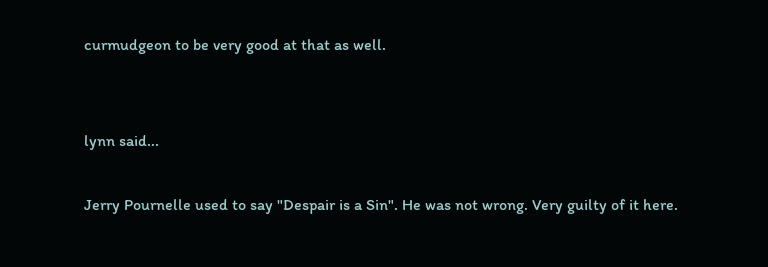curmudgeon to be very good at that as well.


lynn said...

Jerry Pournelle used to say "Despair is a Sin". He was not wrong. Very guilty of it here.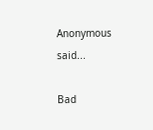Anonymous said...

Bad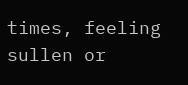times, feeling sullen or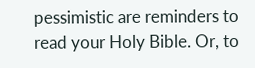pessimistic are reminders to read your Holy Bible. Or, to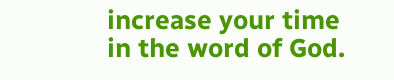increase your time in the word of God.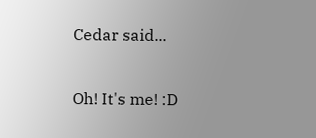Cedar said...

Oh! It's me! :D